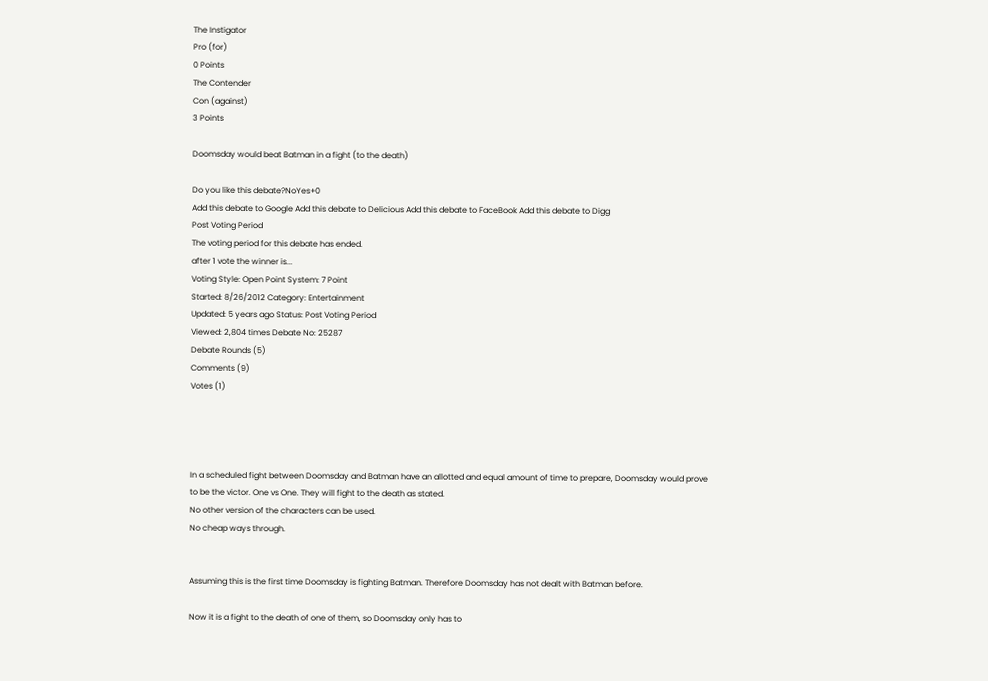The Instigator
Pro (for)
0 Points
The Contender
Con (against)
3 Points

Doomsday would beat Batman in a fight (to the death)

Do you like this debate?NoYes+0
Add this debate to Google Add this debate to Delicious Add this debate to FaceBook Add this debate to Digg
Post Voting Period
The voting period for this debate has ended.
after 1 vote the winner is...
Voting Style: Open Point System: 7 Point
Started: 8/26/2012 Category: Entertainment
Updated: 5 years ago Status: Post Voting Period
Viewed: 2,804 times Debate No: 25287
Debate Rounds (5)
Comments (9)
Votes (1)




In a scheduled fight between Doomsday and Batman have an allotted and equal amount of time to prepare, Doomsday would prove to be the victor. One vs One. They will fight to the death as stated.
No other version of the characters can be used.
No cheap ways through.


Assuming this is the first time Doomsday is fighting Batman. Therefore Doomsday has not dealt with Batman before.

Now it is a fight to the death of one of them, so Doomsday only has to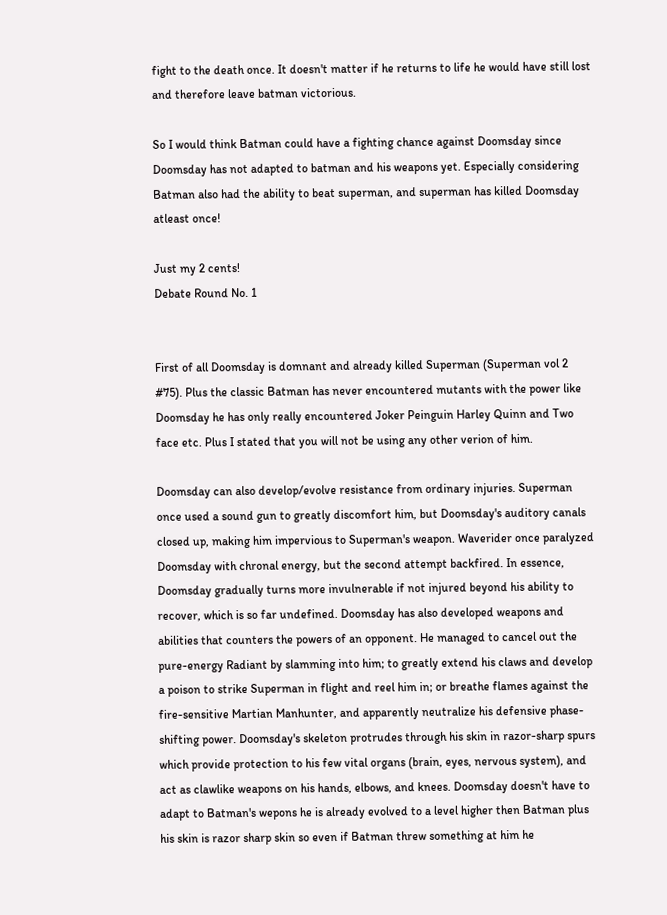fight to the death once. It doesn't matter if he returns to life he would have still lost and therefore leave batman victorious.

So I would think Batman could have a fighting chance against Doomsday since Doomsday has not adapted to batman and his weapons yet. Especially considering Batman also had the ability to beat superman, and superman has killed Doomsday atleast once!

Just my 2 cents!
Debate Round No. 1


First of all Doomsday is domnant and already killed Superman (Superman vol 2 #75). Plus the classic Batman has never encountered mutants with the power like Doomsday he has only really encountered Joker Peinguin Harley Quinn and Two face etc. Plus I stated that you will not be using any other verion of him.

Doomsday can also develop/evolve resistance from ordinary injuries. Superman once used a sound gun to greatly discomfort him, but Doomsday's auditory canals closed up, making him impervious to Superman's weapon. Waverider once paralyzed Doomsday with chronal energy, but the second attempt backfired. In essence, Doomsday gradually turns more invulnerable if not injured beyond his ability to recover, which is so far undefined. Doomsday has also developed weapons and abilities that counters the powers of an opponent. He managed to cancel out the pure-energy Radiant by slamming into him; to greatly extend his claws and develop a poison to strike Superman in flight and reel him in; or breathe flames against the fire-sensitive Martian Manhunter, and apparently neutralize his defensive phase-shifting power. Doomsday's skeleton protrudes through his skin in razor-sharp spurs which provide protection to his few vital organs (brain, eyes, nervous system), and act as clawlike weapons on his hands, elbows, and knees. Doomsday doesn't have to adapt to Batman's wepons he is already evolved to a level higher then Batman plus his skin is razor sharp skin so even if Batman threw something at him he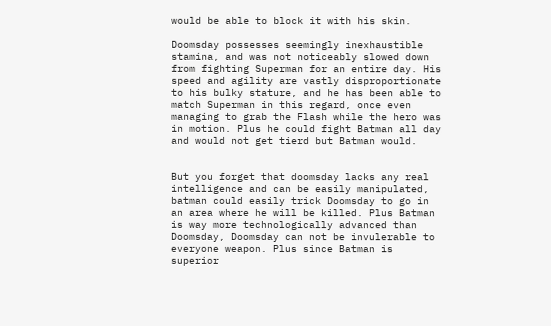would be able to block it with his skin.

Doomsday possesses seemingly inexhaustible stamina, and was not noticeably slowed down from fighting Superman for an entire day. His speed and agility are vastly disproportionate to his bulky stature, and he has been able to match Superman in this regard, once even managing to grab the Flash while the hero was in motion. Plus he could fight Batman all day and would not get tierd but Batman would.


But you forget that doomsday lacks any real intelligence and can be easily manipulated, batman could easily trick Doomsday to go in an area where he will be killed. Plus Batman is way more technologically advanced than Doomsday, Doomsday can not be invulerable to everyone weapon. Plus since Batman is superior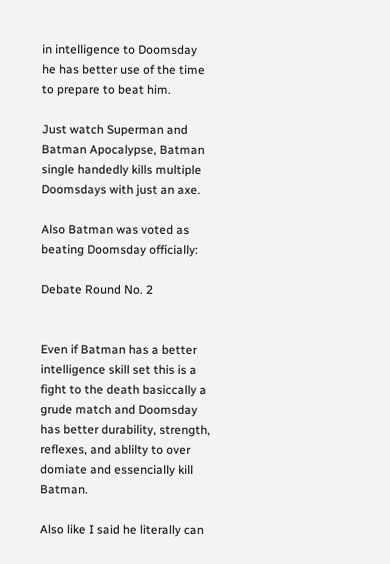in intelligence to Doomsday he has better use of the time to prepare to beat him.

Just watch Superman and Batman Apocalypse, Batman single handedly kills multiple Doomsdays with just an axe.

Also Batman was voted as beating Doomsday officially:

Debate Round No. 2


Even if Batman has a better intelligence skill set this is a fight to the death basiccally a grude match and Doomsday has better durability, strength, reflexes, and ablilty to over domiate and essencially kill Batman.

Also like I said he literally can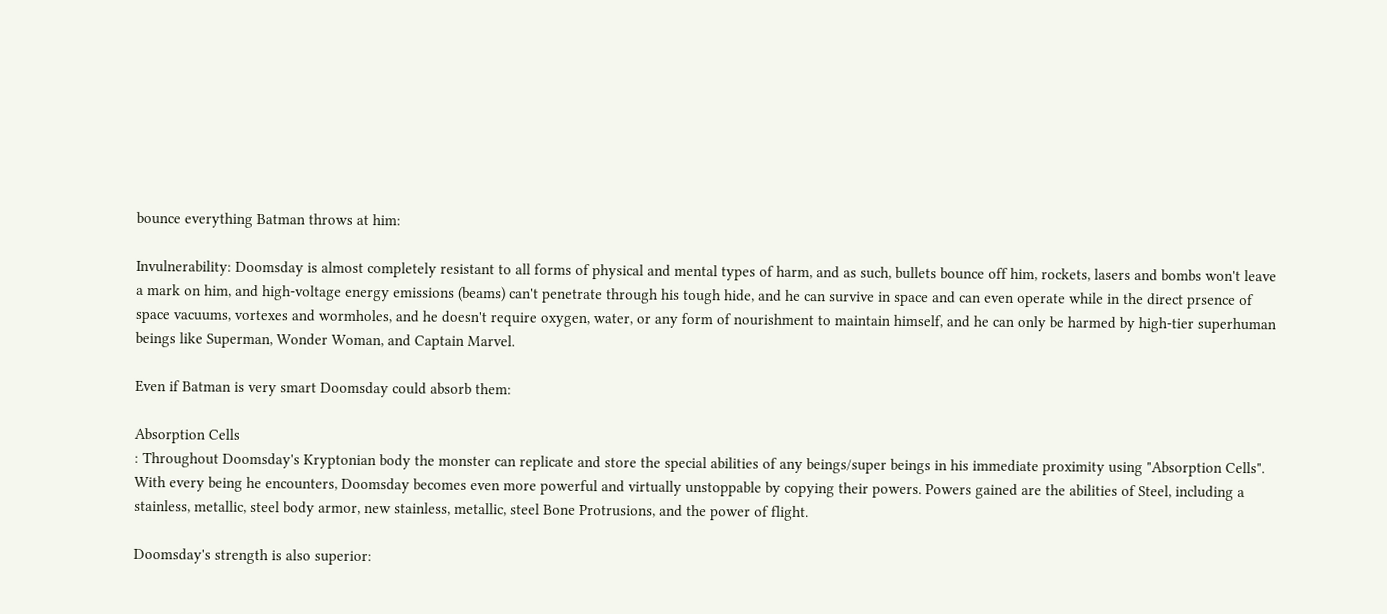bounce everything Batman throws at him:

Invulnerability: Doomsday is almost completely resistant to all forms of physical and mental types of harm, and as such, bullets bounce off him, rockets, lasers and bombs won't leave a mark on him, and high-voltage energy emissions (beams) can't penetrate through his tough hide, and he can survive in space and can even operate while in the direct prsence of space vacuums, vortexes and wormholes, and he doesn't require oxygen, water, or any form of nourishment to maintain himself, and he can only be harmed by high-tier superhuman beings like Superman, Wonder Woman, and Captain Marvel.

Even if Batman is very smart Doomsday could absorb them:

Absorption Cells
: Throughout Doomsday's Kryptonian body the monster can replicate and store the special abilities of any beings/super beings in his immediate proximity using "Absorption Cells". With every being he encounters, Doomsday becomes even more powerful and virtually unstoppable by copying their powers. Powers gained are the abilities of Steel, including a stainless, metallic, steel body armor, new stainless, metallic, steel Bone Protrusions, and the power of flight.

Doomsday's strength is also superior: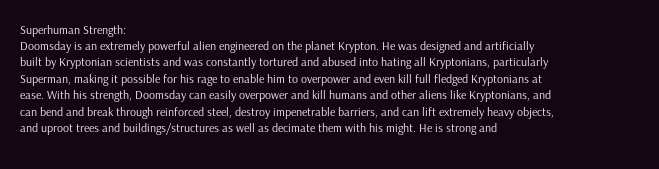Superhuman Strength:
Doomsday is an extremely powerful alien engineered on the planet Krypton. He was designed and artificially built by Kryptonian scientists and was constantly tortured and abused into hating all Kryptonians, particularly Superman, making it possible for his rage to enable him to overpower and even kill full fledged Kryptonians at ease. With his strength, Doomsday can easily overpower and kill humans and other aliens like Kryptonians, and can bend and break through reinforced steel, destroy impenetrable barriers, and can lift extremely heavy objects, and uproot trees and buildings/structures as well as decimate them with his might. He is strong and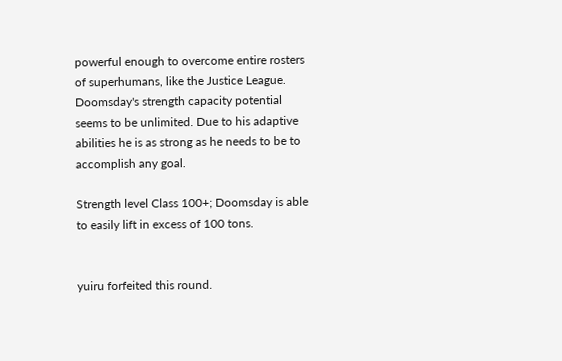powerful enough to overcome entire rosters of superhumans, like the Justice League. Doomsday's strength capacity potential seems to be unlimited. Due to his adaptive abilities he is as strong as he needs to be to accomplish any goal.

Strength level Class 100+; Doomsday is able to easily lift in excess of 100 tons.


yuiru forfeited this round.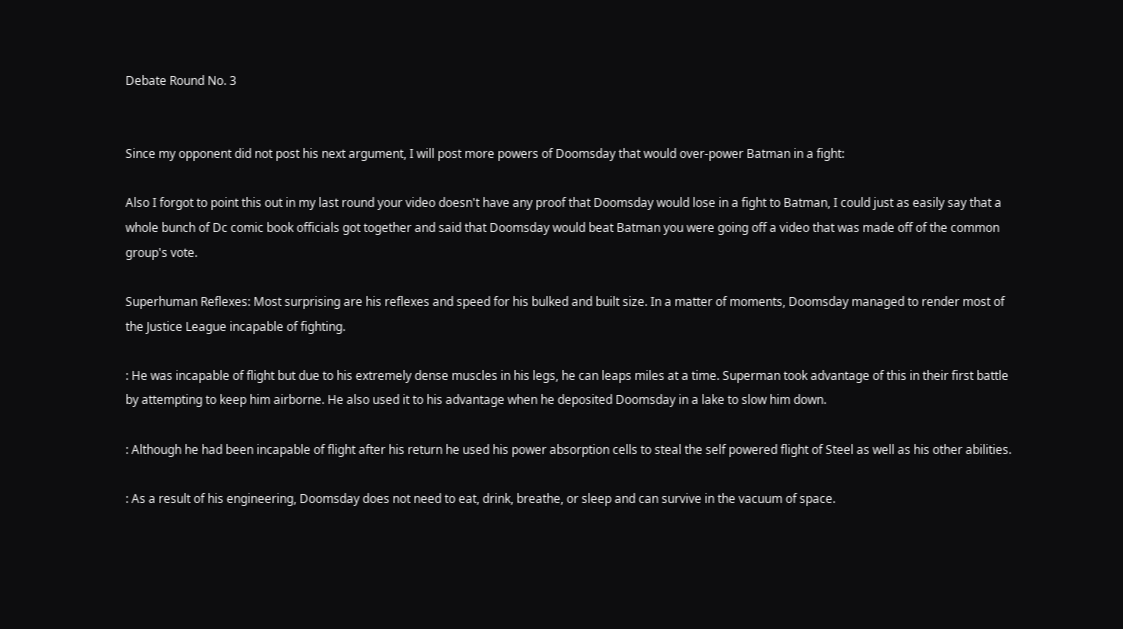Debate Round No. 3


Since my opponent did not post his next argument, I will post more powers of Doomsday that would over-power Batman in a fight:

Also I forgot to point this out in my last round your video doesn't have any proof that Doomsday would lose in a fight to Batman, I could just as easily say that a whole bunch of Dc comic book officials got together and said that Doomsday would beat Batman you were going off a video that was made off of the common group's vote.

Superhuman Reflexes: Most surprising are his reflexes and speed for his bulked and built size. In a matter of moments, Doomsday managed to render most of the Justice League incapable of fighting.

: He was incapable of flight but due to his extremely dense muscles in his legs, he can leaps miles at a time. Superman took advantage of this in their first battle by attempting to keep him airborne. He also used it to his advantage when he deposited Doomsday in a lake to slow him down.

: Although he had been incapable of flight after his return he used his power absorption cells to steal the self powered flight of Steel as well as his other abilities.

: As a result of his engineering, Doomsday does not need to eat, drink, breathe, or sleep and can survive in the vacuum of space.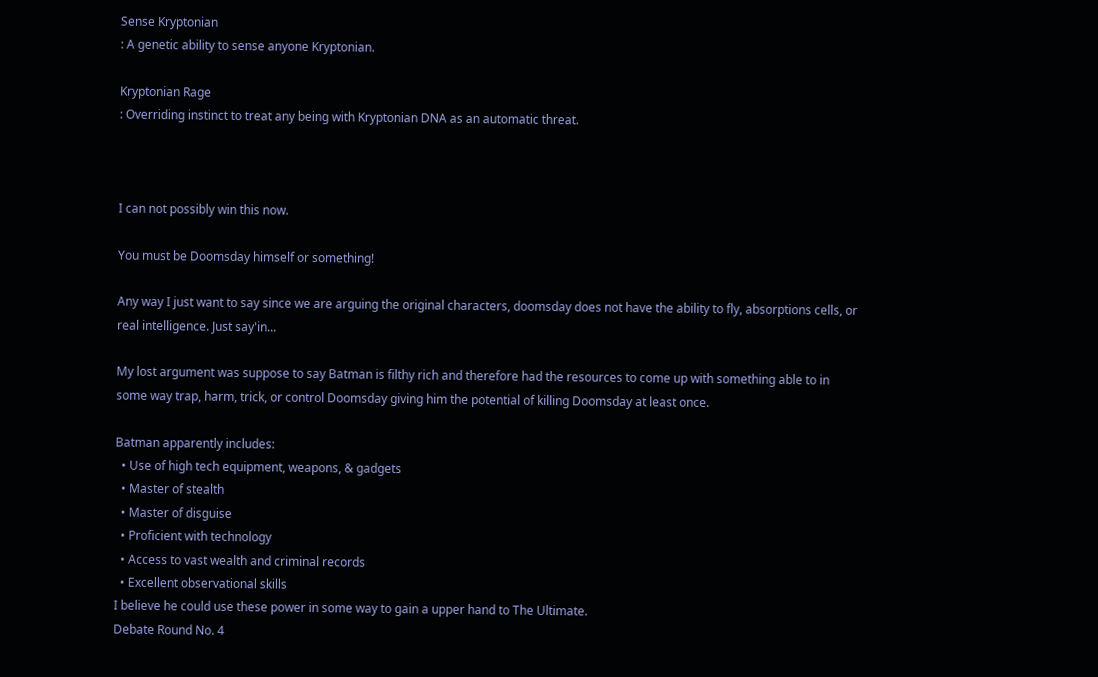Sense Kryptonian
: A genetic ability to sense anyone Kryptonian.

Kryptonian Rage
: Overriding instinct to treat any being with Kryptonian DNA as an automatic threat.



I can not possibly win this now.

You must be Doomsday himself or something!

Any way I just want to say since we are arguing the original characters, doomsday does not have the ability to fly, absorptions cells, or real intelligence. Just say'in...

My lost argument was suppose to say Batman is filthy rich and therefore had the resources to come up with something able to in some way trap, harm, trick, or control Doomsday giving him the potential of killing Doomsday at least once.

Batman apparently includes:
  • Use of high tech equipment, weapons, & gadgets
  • Master of stealth
  • Master of disguise
  • Proficient with technology
  • Access to vast wealth and criminal records
  • Excellent observational skills
I believe he could use these power in some way to gain a upper hand to The Ultimate.
Debate Round No. 4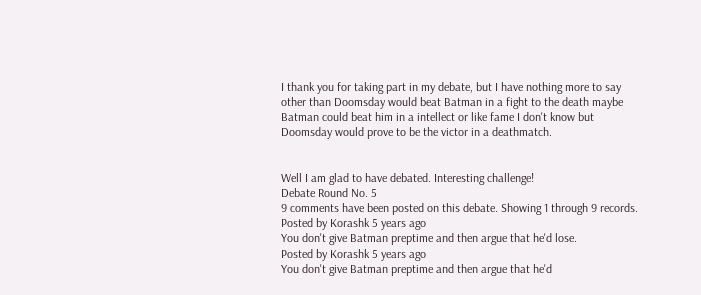I thank you for taking part in my debate, but I have nothing more to say other than Doomsday would beat Batman in a fight to the death maybe Batman could beat him in a intellect or like fame I don't know but Doomsday would prove to be the victor in a deathmatch.


Well I am glad to have debated. Interesting challenge!
Debate Round No. 5
9 comments have been posted on this debate. Showing 1 through 9 records.
Posted by Korashk 5 years ago
You don't give Batman preptime and then argue that he'd lose.
Posted by Korashk 5 years ago
You don't give Batman preptime and then argue that he'd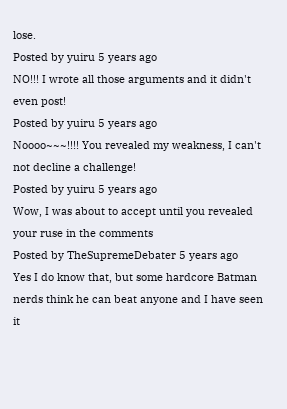lose.
Posted by yuiru 5 years ago
NO!!! I wrote all those arguments and it didn't even post!
Posted by yuiru 5 years ago
Noooo~~~!!!! You revealed my weakness, I can't not decline a challenge!
Posted by yuiru 5 years ago
Wow, I was about to accept until you revealed your ruse in the comments
Posted by TheSupremeDebater 5 years ago
Yes I do know that, but some hardcore Batman nerds think he can beat anyone and I have seen it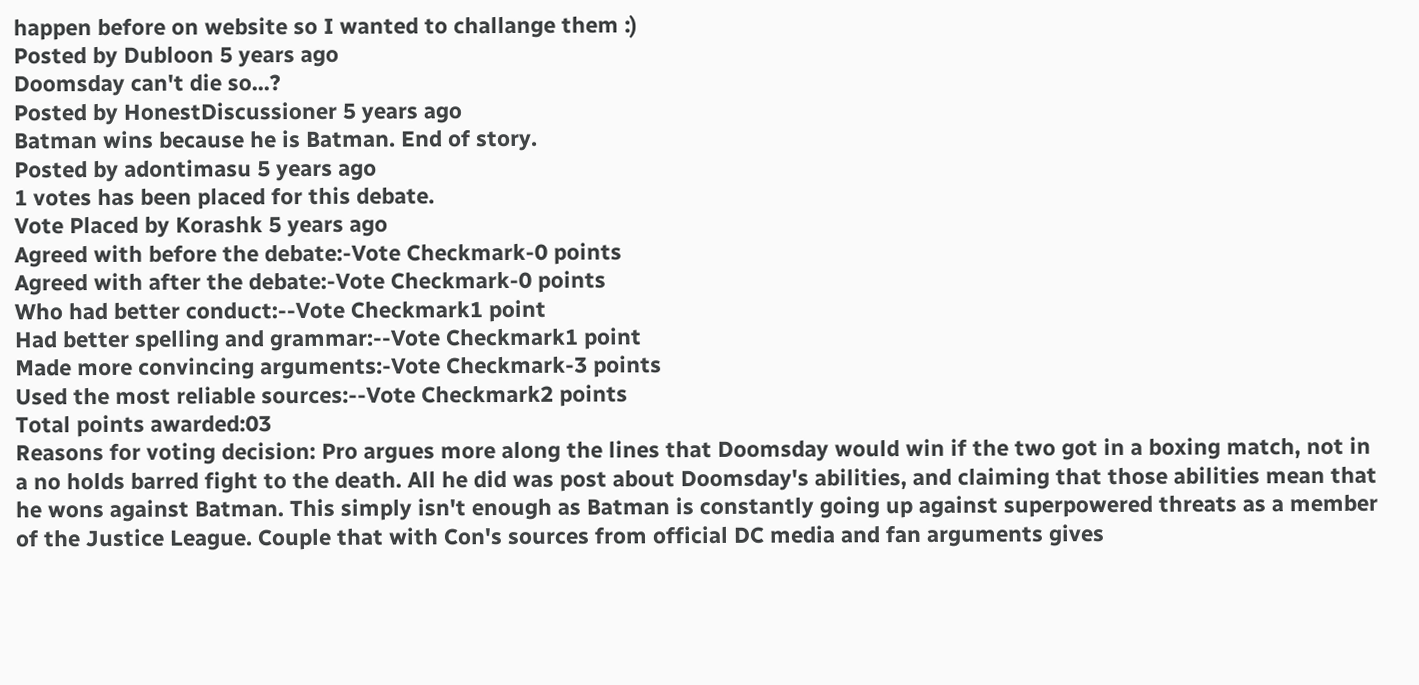happen before on website so I wanted to challange them :)
Posted by Dubloon 5 years ago
Doomsday can't die so...?
Posted by HonestDiscussioner 5 years ago
Batman wins because he is Batman. End of story.
Posted by adontimasu 5 years ago
1 votes has been placed for this debate.
Vote Placed by Korashk 5 years ago
Agreed with before the debate:-Vote Checkmark-0 points
Agreed with after the debate:-Vote Checkmark-0 points
Who had better conduct:--Vote Checkmark1 point
Had better spelling and grammar:--Vote Checkmark1 point
Made more convincing arguments:-Vote Checkmark-3 points
Used the most reliable sources:--Vote Checkmark2 points
Total points awarded:03
Reasons for voting decision: Pro argues more along the lines that Doomsday would win if the two got in a boxing match, not in a no holds barred fight to the death. All he did was post about Doomsday's abilities, and claiming that those abilities mean that he wons against Batman. This simply isn't enough as Batman is constantly going up against superpowered threats as a member of the Justice League. Couple that with Con's sources from official DC media and fan arguments gives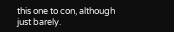this one to con, although just barely.